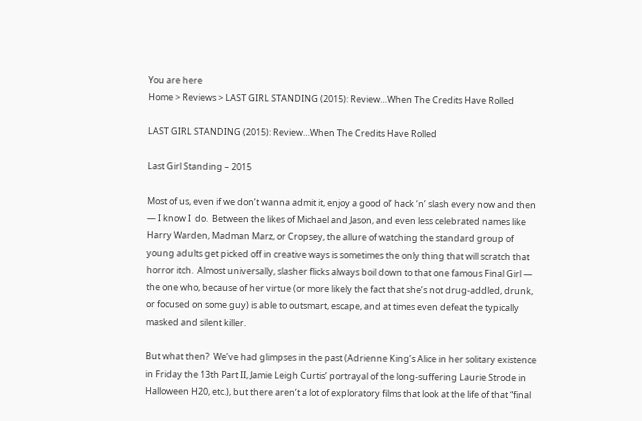You are here
Home > Reviews > LAST GIRL STANDING (2015): Review…When The Credits Have Rolled

LAST GIRL STANDING (2015): Review…When The Credits Have Rolled

Last Girl Standing – 2015

Most of us, even if we don’t wanna admit it, enjoy a good ol’ hack ‘n’ slash every now and then — I know I  do.  Between the likes of Michael and Jason, and even less celebrated names like Harry Warden, Madman Marz, or Cropsey, the allure of watching the standard group of young adults get picked off in creative ways is sometimes the only thing that will scratch that horror itch.  Almost universally, slasher flicks always boil down to that one famous Final Girl — the one who, because of her virtue (or more likely the fact that she’s not drug-addled, drunk, or focused on some guy) is able to outsmart, escape, and at times even defeat the typically masked and silent killer.

But what then?  We’ve had glimpses in the past (Adrienne King’s Alice in her solitary existence in Friday the 13th Part II, Jamie Leigh Curtis’ portrayal of the long-suffering Laurie Strode in Halloween H20, etc.), but there aren’t a lot of exploratory films that look at the life of that “final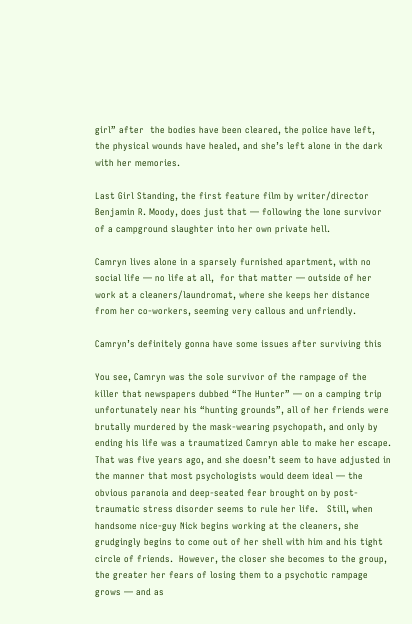girl” after  the bodies have been cleared, the police have left, the physical wounds have healed, and she’s left alone in the dark with her memories.

Last Girl Standing, the first feature film by writer/director Benjamin R. Moody, does just that — following the lone survivor of a campground slaughter into her own private hell.

Camryn lives alone in a sparsely furnished apartment, with no social life — no life at all,  for that matter — outside of her work at a cleaners/laundromat, where she keeps her distance from her co-workers, seeming very callous and unfriendly.

Camryn’s definitely gonna have some issues after surviving this

You see, Camryn was the sole survivor of the rampage of the killer that newspapers dubbed “The Hunter” — on a camping trip unfortunately near his “hunting grounds”, all of her friends were brutally murdered by the mask-wearing psychopath, and only by ending his life was a traumatized Camryn able to make her escape.  That was five years ago, and she doesn’t seem to have adjusted in the manner that most psychologists would deem ideal — the obvious paranoia and deep-seated fear brought on by post-traumatic stress disorder seems to rule her life.   Still, when handsome nice-guy Nick begins working at the cleaners, she grudgingly begins to come out of her shell with him and his tight circle of friends.  However, the closer she becomes to the group, the greater her fears of losing them to a psychotic rampage grows — and as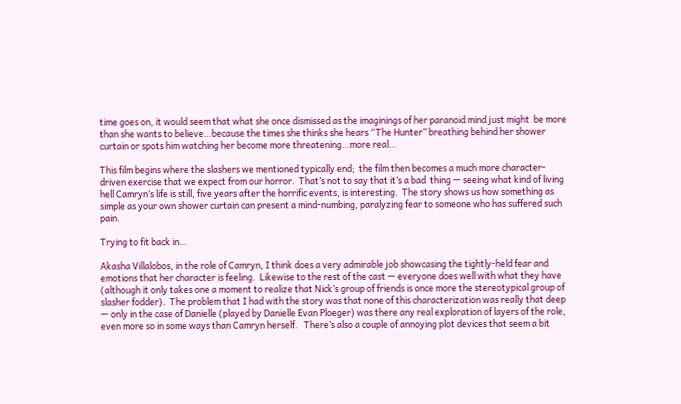time goes on, it would seem that what she once dismissed as the imaginings of her paranoid mind just might  be more than she wants to believe…because the times she thinks she hears “The Hunter” breathing behind her shower curtain or spots him watching her become more threatening…more real…

This film begins where the slashers we mentioned typically end;  the film then becomes a much more character-driven exercise that we expect from our horror.  That’s not to say that it’s a bad  thing — seeing what kind of living hell Camryn’s life is still, five years after the horrific events, is interesting.  The story shows us how something as simple as your own shower curtain can present a mind-numbing, paralyzing fear to someone who has suffered such pain.

Trying to fit back in…

Akasha Villalobos, in the role of Camryn, I think does a very admirable job showcasing the tightly-held fear and emotions that her character is feeling.  Likewise to the rest of the cast — everyone does well with what they have (although it only takes one a moment to realize that Nick’s group of friends is once more the stereotypical group of slasher fodder).  The problem that I had with the story was that none of this characterization was really that deep — only in the case of Danielle (played by Danielle Evan Ploeger) was there any real exploration of layers of the role, even more so in some ways than Camryn herself.   There’s also a couple of annoying plot devices that seem a bit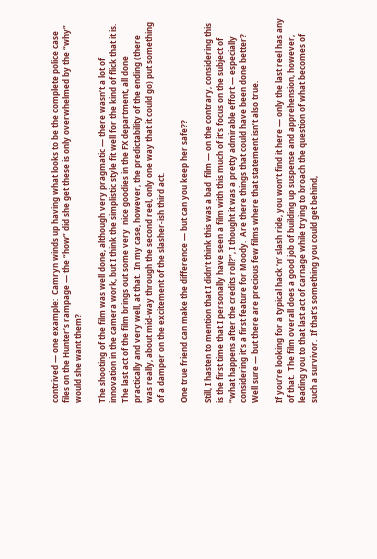contrived — one example:  Camryn winds up having what looks to be the complete police case files on the Hunter’s rampage — the “how” did she get these is only overwhelmed by the “why” would she want them?

The shooting of the film was well done, although very pragmatic — there wasn’t a lot of innovation in the camera work, but I think the simplistic style fit well for the kind of flick that it is.  The last act of the film brings out some very  nice goodies in the FX department, all done practically and very well, at that.  In my case, however, the predictability of the ending (there was really, about mid-way through the second reel, only one way that it could go) put something of a damper on the excitement of the slasher-ish third act.

One true friend can make the difference — but can you keep her safe??

Still, I hasten to mention that I didn’t think this was a bad  film — on the contrary, considering this is the first time that I personally have seen a film with this much of it’s focus on the subject of “what happens after the credits roll?”, I thought it was a pretty admirable effort — especially considering it’s a first feature for Moody.  Are there things that could have been done better?  Well sure — but there are precious few films where that statement isn’t also true.

If you’re looking for a typical hack ‘n’ slash ride, you won’t find it here — only the last reel has any of that.  The film overall does a good job of building up suspense and apprehension, however, leading you to that last act of carnage while trying to broach the question of what becomes of such a survivor.  If that’s something you could get behind,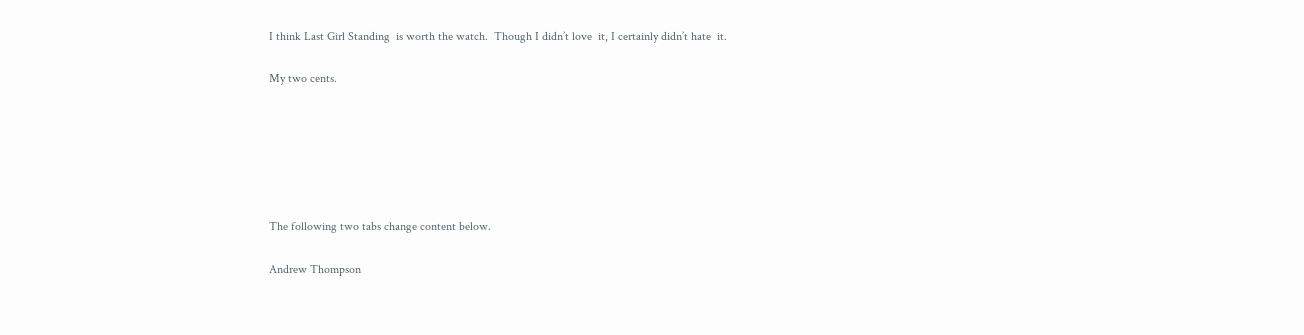I think Last Girl Standing  is worth the watch.  Though I didn’t love  it, I certainly didn’t hate  it.

My two cents.






The following two tabs change content below.

Andrew Thompson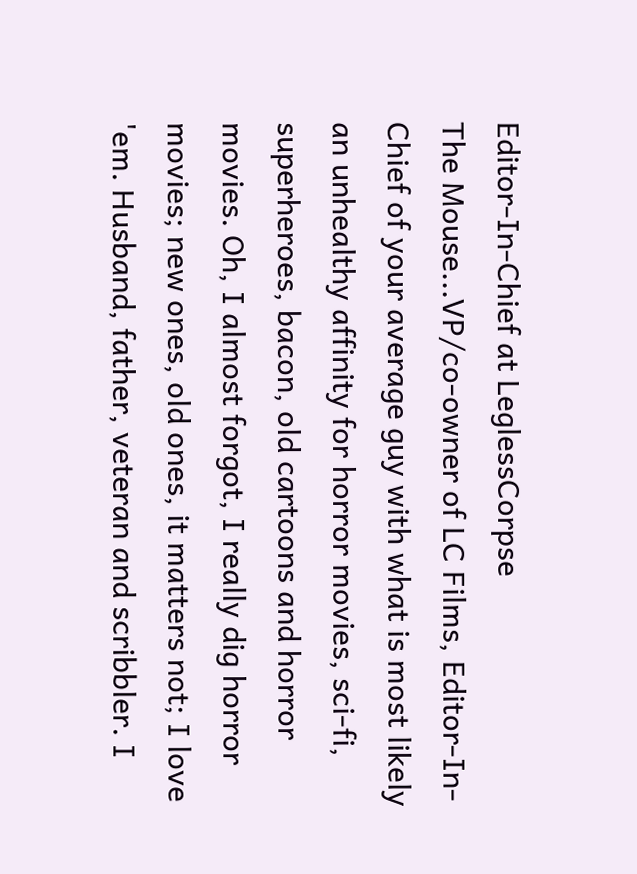Editor-In-Chief at LeglessCorpse
The Mouse...VP/co-owner of LC Films, Editor-In-Chief of your average guy with what is most likely an unhealthy affinity for horror movies, sci-fi, superheroes, bacon, old cartoons and horror movies. Oh, I almost forgot, I really dig horror movies; new ones, old ones, it matters not; I love 'em. Husband, father, veteran and scribbler. I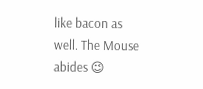like bacon as well. The Mouse abides 😉